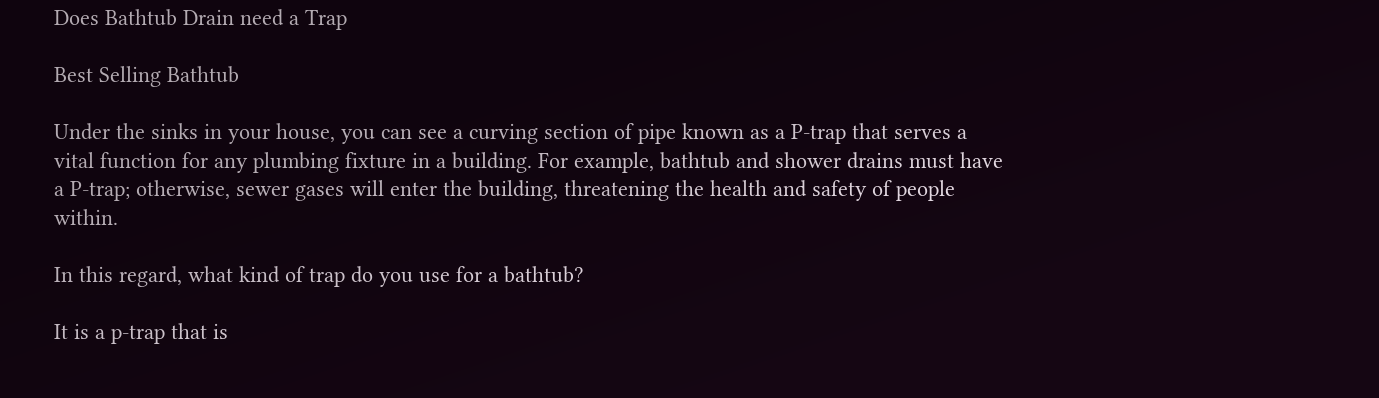Does Bathtub Drain need a Trap

Best Selling Bathtub

Under the sinks in your house, you can see a curving section of pipe known as a P-trap that serves a vital function for any plumbing fixture in a building. For example, bathtub and shower drains must have a P-trap; otherwise, sewer gases will enter the building, threatening the health and safety of people within.

In this regard, what kind of trap do you use for a bathtub?

It is a p-trap that is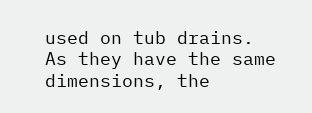used on tub drains. As they have the same dimensions, the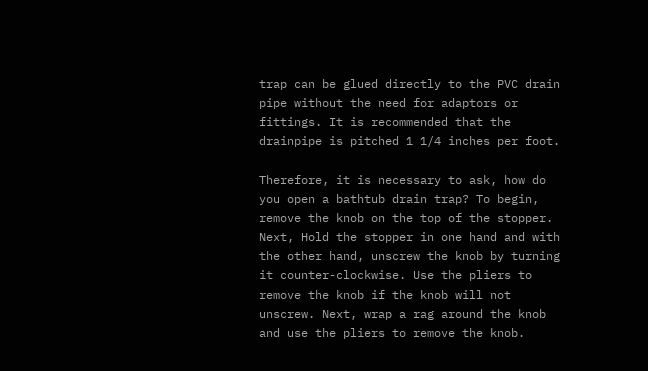trap can be glued directly to the PVC drain pipe without the need for adaptors or fittings. It is recommended that the drainpipe is pitched 1 1/4 inches per foot.

Therefore, it is necessary to ask, how do you open a bathtub drain trap? To begin, remove the knob on the top of the stopper. Next, Hold the stopper in one hand and with the other hand, unscrew the knob by turning it counter-clockwise. Use the pliers to remove the knob if the knob will not unscrew. Next, wrap a rag around the knob and use the pliers to remove the knob.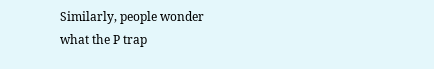Similarly, people wonder what the P trap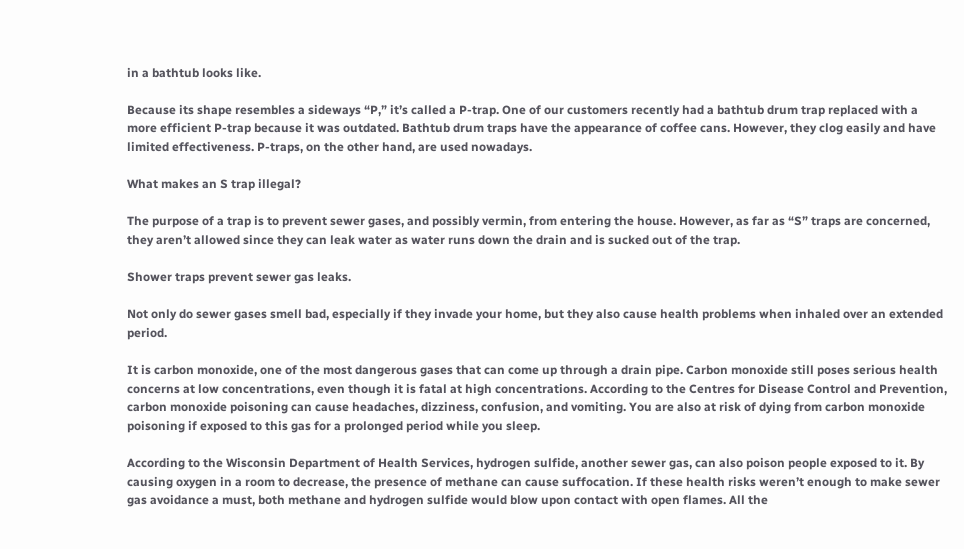in a bathtub looks like.

Because its shape resembles a sideways “P,” it’s called a P-trap. One of our customers recently had a bathtub drum trap replaced with a more efficient P-trap because it was outdated. Bathtub drum traps have the appearance of coffee cans. However, they clog easily and have limited effectiveness. P-traps, on the other hand, are used nowadays.

What makes an S trap illegal?

The purpose of a trap is to prevent sewer gases, and possibly vermin, from entering the house. However, as far as “S” traps are concerned, they aren’t allowed since they can leak water as water runs down the drain and is sucked out of the trap.

Shower traps prevent sewer gas leaks.

Not only do sewer gases smell bad, especially if they invade your home, but they also cause health problems when inhaled over an extended period.

It is carbon monoxide, one of the most dangerous gases that can come up through a drain pipe. Carbon monoxide still poses serious health concerns at low concentrations, even though it is fatal at high concentrations. According to the Centres for Disease Control and Prevention, carbon monoxide poisoning can cause headaches, dizziness, confusion, and vomiting. You are also at risk of dying from carbon monoxide poisoning if exposed to this gas for a prolonged period while you sleep.

According to the Wisconsin Department of Health Services, hydrogen sulfide, another sewer gas, can also poison people exposed to it. By causing oxygen in a room to decrease, the presence of methane can cause suffocation. If these health risks weren’t enough to make sewer gas avoidance a must, both methane and hydrogen sulfide would blow upon contact with open flames. All the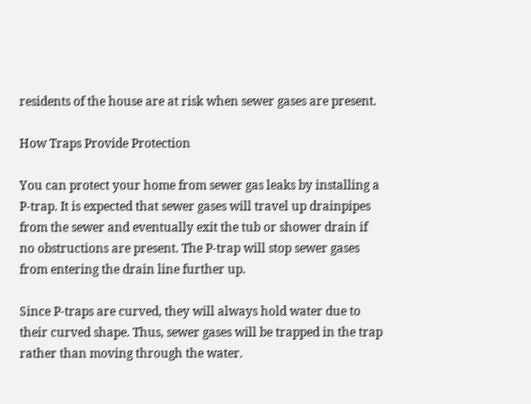residents of the house are at risk when sewer gases are present.

How Traps Provide Protection

You can protect your home from sewer gas leaks by installing a P-trap. It is expected that sewer gases will travel up drainpipes from the sewer and eventually exit the tub or shower drain if no obstructions are present. The P-trap will stop sewer gases from entering the drain line further up.

Since P-traps are curved, they will always hold water due to their curved shape. Thus, sewer gases will be trapped in the trap rather than moving through the water.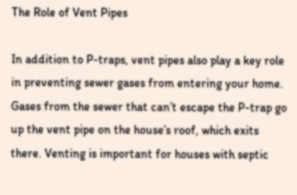The Role of Vent Pipes

In addition to P-traps, vent pipes also play a key role in preventing sewer gases from entering your home. Gases from the sewer that can’t escape the P-trap go up the vent pipe on the house’s roof, which exits there. Venting is important for houses with septic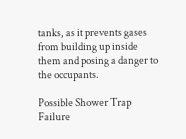tanks, as it prevents gases from building up inside them and posing a danger to the occupants.

Possible Shower Trap Failure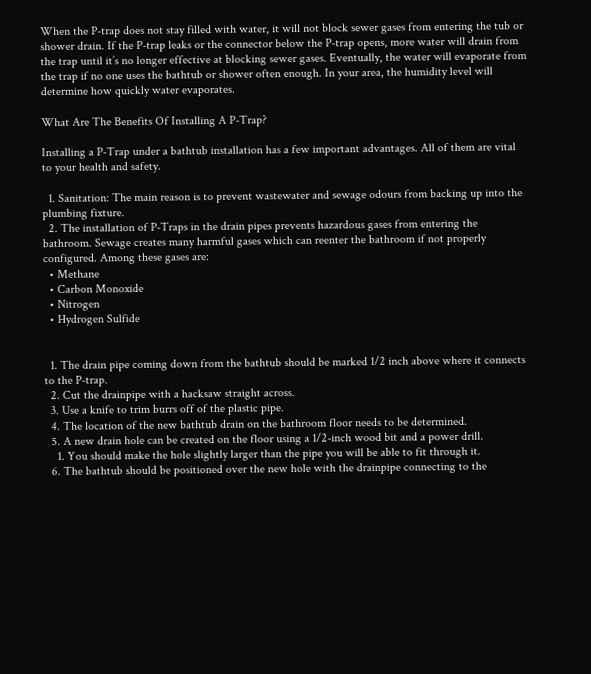When the P-trap does not stay filled with water, it will not block sewer gases from entering the tub or shower drain. If the P-trap leaks or the connector below the P-trap opens, more water will drain from the trap until it’s no longer effective at blocking sewer gases. Eventually, the water will evaporate from the trap if no one uses the bathtub or shower often enough. In your area, the humidity level will determine how quickly water evaporates.

What Are The Benefits Of Installing A P-Trap?

Installing a P-Trap under a bathtub installation has a few important advantages. All of them are vital to your health and safety.

  1. Sanitation: The main reason is to prevent wastewater and sewage odours from backing up into the plumbing fixture.
  2. The installation of P-Traps in the drain pipes prevents hazardous gases from entering the bathroom. Sewage creates many harmful gases which can reenter the bathroom if not properly configured. Among these gases are:
  • Methane
  • Carbon Monoxide
  • Nitrogen
  • Hydrogen Sulfide


  1. The drain pipe coming down from the bathtub should be marked 1/2 inch above where it connects to the P-trap.
  2. Cut the drainpipe with a hacksaw straight across.
  3. Use a knife to trim burrs off of the plastic pipe.
  4. The location of the new bathtub drain on the bathroom floor needs to be determined.
  5. A new drain hole can be created on the floor using a 1/2-inch wood bit and a power drill.
    1. You should make the hole slightly larger than the pipe you will be able to fit through it.
  6. The bathtub should be positioned over the new hole with the drainpipe connecting to the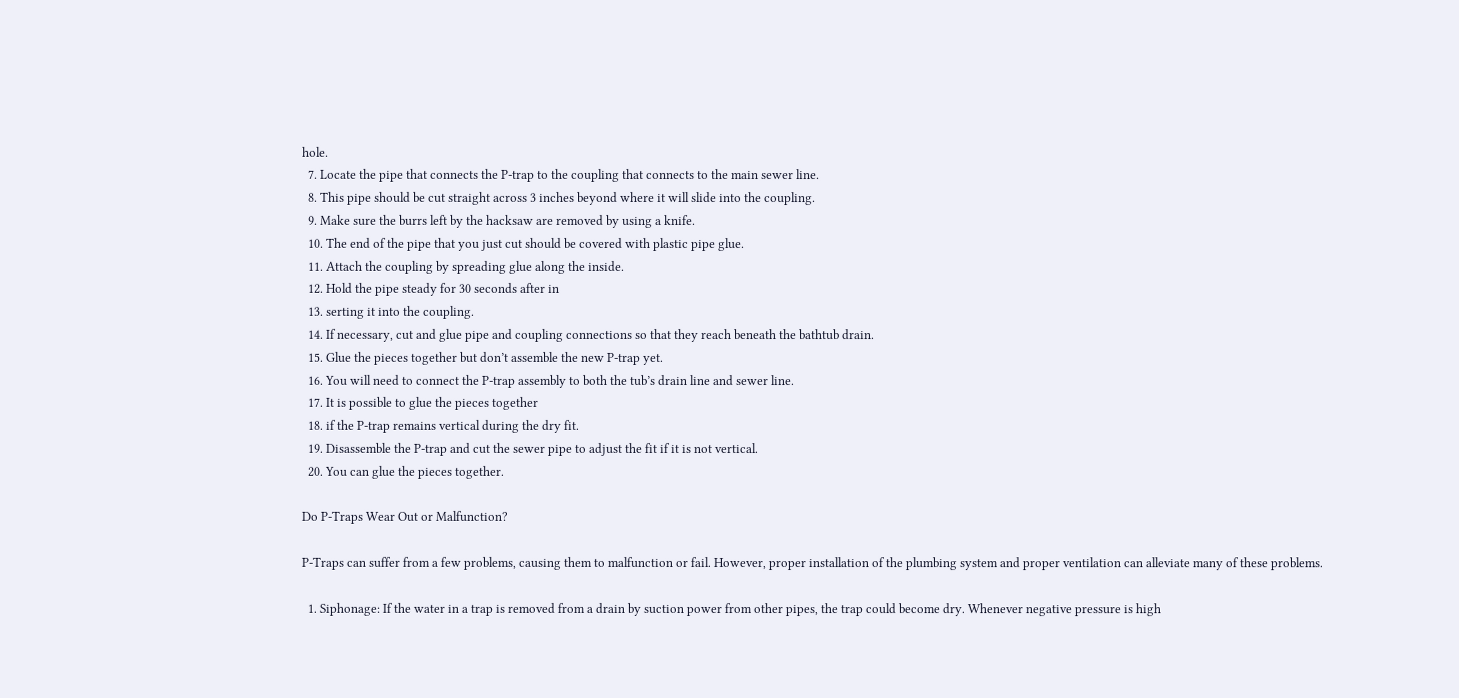hole.
  7. Locate the pipe that connects the P-trap to the coupling that connects to the main sewer line.
  8. This pipe should be cut straight across 3 inches beyond where it will slide into the coupling.
  9. Make sure the burrs left by the hacksaw are removed by using a knife.
  10. The end of the pipe that you just cut should be covered with plastic pipe glue.
  11. Attach the coupling by spreading glue along the inside.
  12. Hold the pipe steady for 30 seconds after in
  13. serting it into the coupling.
  14. If necessary, cut and glue pipe and coupling connections so that they reach beneath the bathtub drain.
  15. Glue the pieces together but don’t assemble the new P-trap yet.
  16. You will need to connect the P-trap assembly to both the tub’s drain line and sewer line.
  17. It is possible to glue the pieces together
  18. if the P-trap remains vertical during the dry fit.
  19. Disassemble the P-trap and cut the sewer pipe to adjust the fit if it is not vertical.
  20. You can glue the pieces together.

Do P-Traps Wear Out or Malfunction?

P-Traps can suffer from a few problems, causing them to malfunction or fail. However, proper installation of the plumbing system and proper ventilation can alleviate many of these problems.

  1. Siphonage: If the water in a trap is removed from a drain by suction power from other pipes, the trap could become dry. Whenever negative pressure is high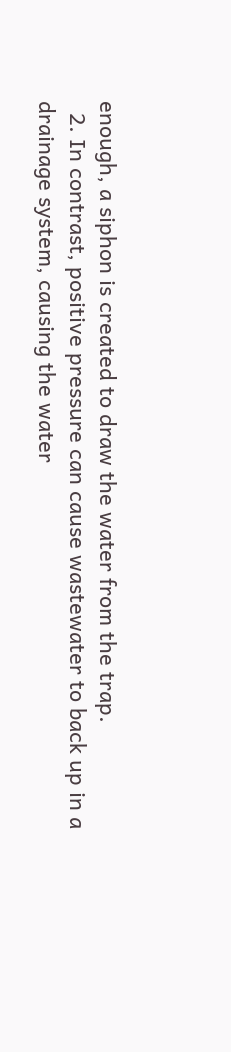enough, a siphon is created to draw the water from the trap.
  2. In contrast, positive pressure can cause wastewater to back up in a drainage system, causing the water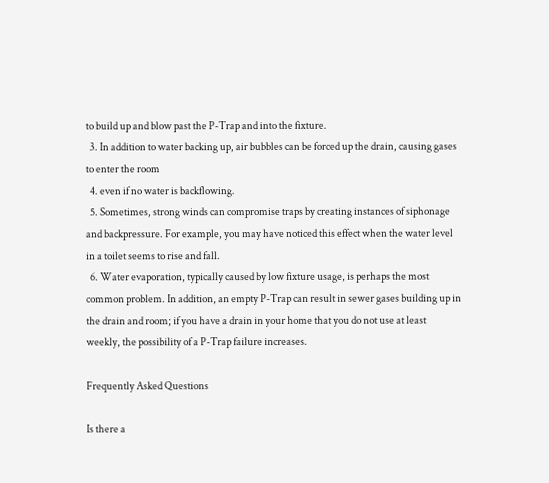to build up and blow past the P-Trap and into the fixture.
  3. In addition to water backing up, air bubbles can be forced up the drain, causing gases to enter the room
  4. even if no water is backflowing.
  5. Sometimes, strong winds can compromise traps by creating instances of siphonage and backpressure. For example, you may have noticed this effect when the water level in a toilet seems to rise and fall.
  6. Water evaporation, typically caused by low fixture usage, is perhaps the most common problem. In addition, an empty P-Trap can result in sewer gases building up in the drain and room; if you have a drain in your home that you do not use at least weekly, the possibility of a P-Trap failure increases.

Frequently Asked Questions

Is there a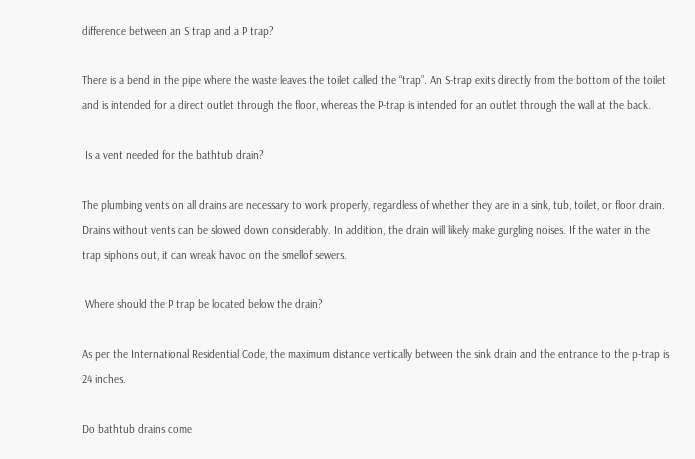difference between an S trap and a P trap?

There is a bend in the pipe where the waste leaves the toilet called the “trap”. An S-trap exits directly from the bottom of the toilet and is intended for a direct outlet through the floor, whereas the P-trap is intended for an outlet through the wall at the back.

 Is a vent needed for the bathtub drain?

The plumbing vents on all drains are necessary to work properly, regardless of whether they are in a sink, tub, toilet, or floor drain. Drains without vents can be slowed down considerably. In addition, the drain will likely make gurgling noises. If the water in the trap siphons out, it can wreak havoc on the smellof sewers.

 Where should the P trap be located below the drain?

As per the International Residential Code, the maximum distance vertically between the sink drain and the entrance to the p-trap is 24 inches.

Do bathtub drains come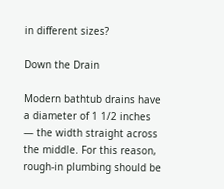in different sizes?

Down the Drain

Modern bathtub drains have a diameter of 1 1/2 inches — the width straight across the middle. For this reason, rough-in plumbing should be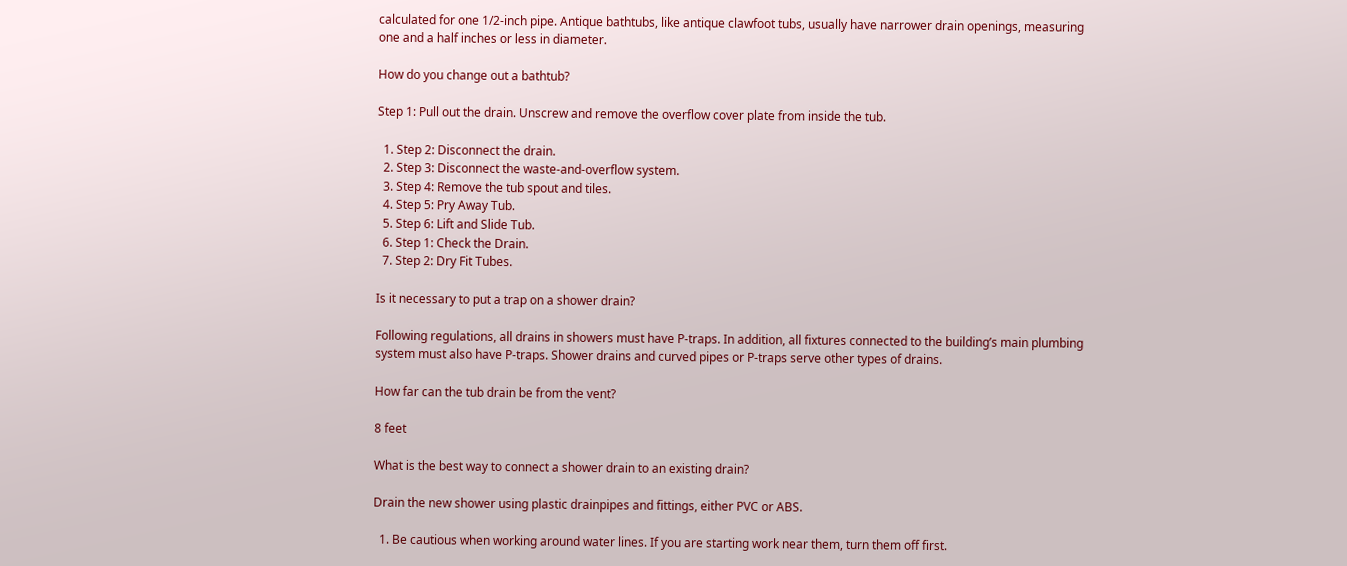calculated for one 1/2-inch pipe. Antique bathtubs, like antique clawfoot tubs, usually have narrower drain openings, measuring one and a half inches or less in diameter.

How do you change out a bathtub?

Step 1: Pull out the drain. Unscrew and remove the overflow cover plate from inside the tub.

  1. Step 2: Disconnect the drain.
  2. Step 3: Disconnect the waste-and-overflow system.
  3. Step 4: Remove the tub spout and tiles.
  4. Step 5: Pry Away Tub.
  5. Step 6: Lift and Slide Tub.
  6. Step 1: Check the Drain.
  7. Step 2: Dry Fit Tubes.

Is it necessary to put a trap on a shower drain?

Following regulations, all drains in showers must have P-traps. In addition, all fixtures connected to the building’s main plumbing system must also have P-traps. Shower drains and curved pipes or P-traps serve other types of drains.

How far can the tub drain be from the vent?

8 feet

What is the best way to connect a shower drain to an existing drain?

Drain the new shower using plastic drainpipes and fittings, either PVC or ABS.

  1. Be cautious when working around water lines. If you are starting work near them, turn them off first.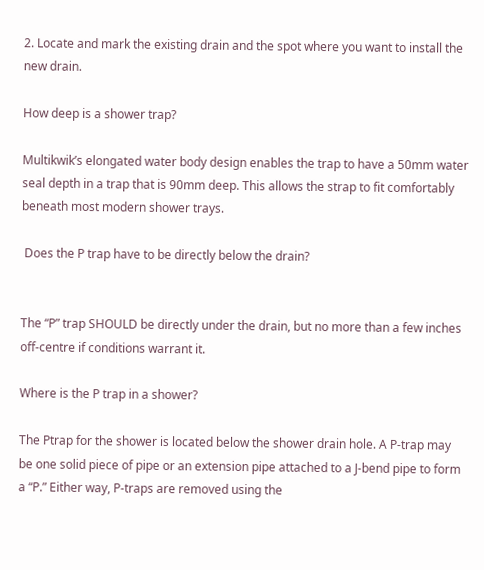2. Locate and mark the existing drain and the spot where you want to install the new drain.

How deep is a shower trap?

Multikwik’s elongated water body design enables the trap to have a 50mm water seal depth in a trap that is 90mm deep. This allows the strap to fit comfortably beneath most modern shower trays.

 Does the P trap have to be directly below the drain?


The “P” trap SHOULD be directly under the drain, but no more than a few inches off-centre if conditions warrant it.

Where is the P trap in a shower?

The Ptrap for the shower is located below the shower drain hole. A P-trap may be one solid piece of pipe or an extension pipe attached to a J-bend pipe to form a “P.” Either way, P-traps are removed using the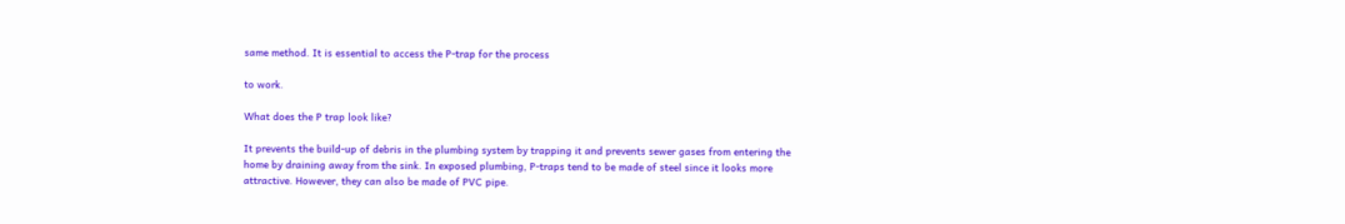same method. It is essential to access the P-trap for the process

to work.

What does the P trap look like?

It prevents the build-up of debris in the plumbing system by trapping it and prevents sewer gases from entering the home by draining away from the sink. In exposed plumbing, P-traps tend to be made of steel since it looks more attractive. However, they can also be made of PVC pipe.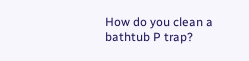How do you clean a bathtub P trap?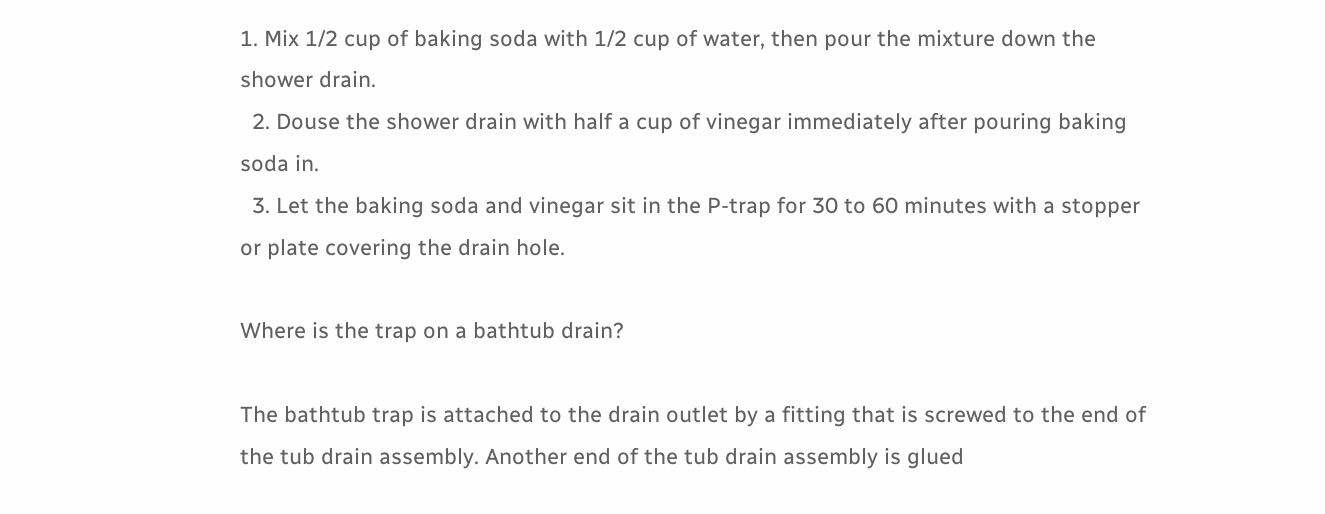1. Mix 1/2 cup of baking soda with 1/2 cup of water, then pour the mixture down the shower drain.
  2. Douse the shower drain with half a cup of vinegar immediately after pouring baking soda in.
  3. Let the baking soda and vinegar sit in the P-trap for 30 to 60 minutes with a stopper or plate covering the drain hole.

Where is the trap on a bathtub drain?

The bathtub trap is attached to the drain outlet by a fitting that is screwed to the end of the tub drain assembly. Another end of the tub drain assembly is glued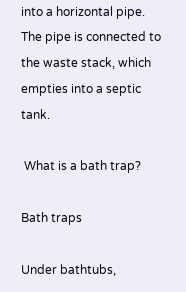into a horizontal pipe. The pipe is connected to the waste stack, which empties into a septic tank.

 What is a bath trap?

Bath traps

Under bathtubs,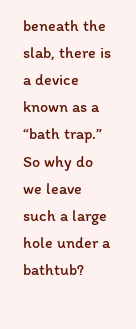beneath the slab, there is a device known as a “bath trap.” So why do we leave such a large hole under a bathtub?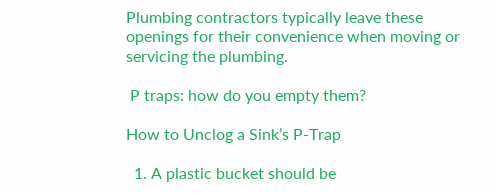Plumbing contractors typically leave these openings for their convenience when moving or servicing the plumbing.

 P traps: how do you empty them?

How to Unclog a Sink’s P-Trap

  1. A plastic bucket should be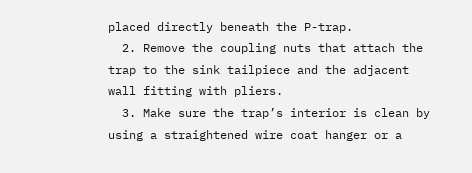placed directly beneath the P-trap.
  2. Remove the coupling nuts that attach the trap to the sink tailpiece and the adjacent wall fitting with pliers.
  3. Make sure the trap’s interior is clean by using a straightened wire coat hanger or a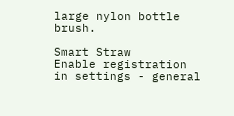large nylon bottle brush.

Smart Straw
Enable registration in settings - general